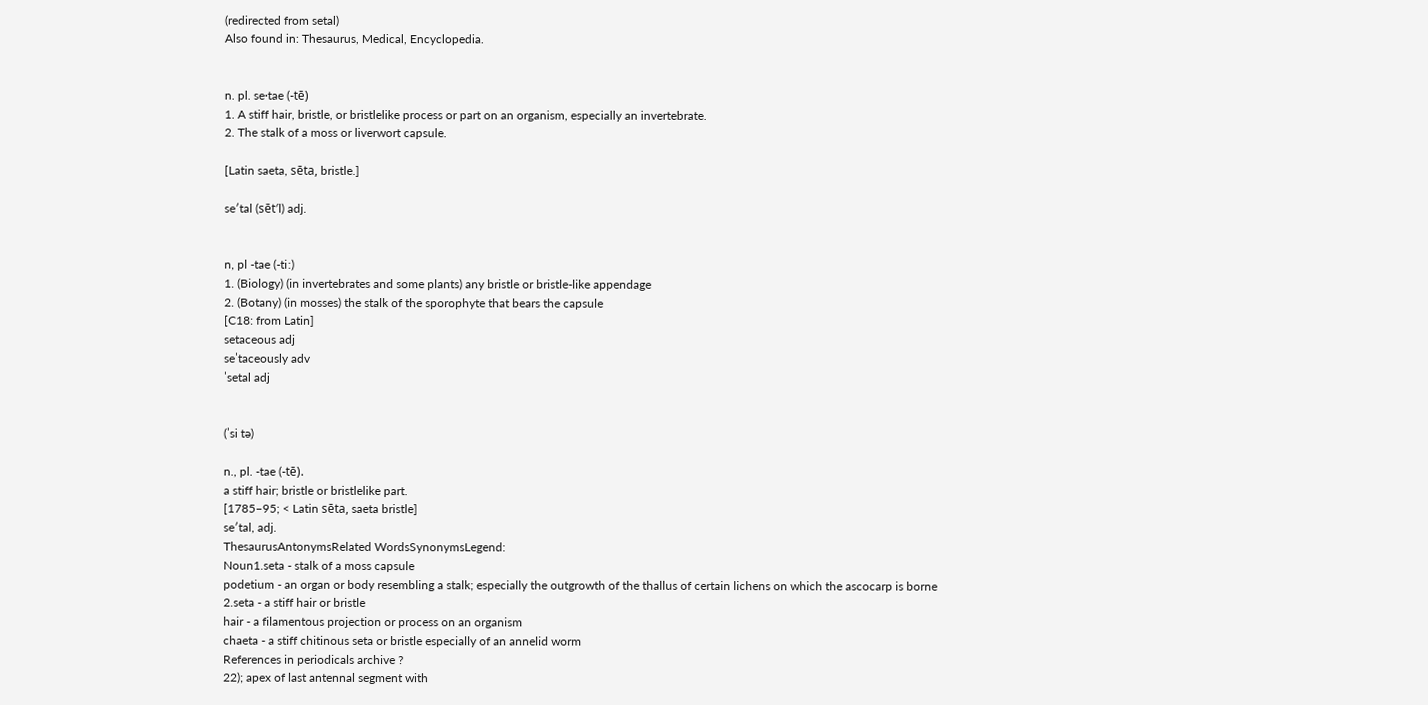(redirected from setal)
Also found in: Thesaurus, Medical, Encyclopedia.


n. pl. se·tae (-tē)
1. A stiff hair, bristle, or bristlelike process or part on an organism, especially an invertebrate.
2. The stalk of a moss or liverwort capsule.

[Latin saeta, sēta, bristle.]

se′tal (sēt′l) adj.


n, pl -tae (-tiː)
1. (Biology) (in invertebrates and some plants) any bristle or bristle-like appendage
2. (Botany) (in mosses) the stalk of the sporophyte that bears the capsule
[C18: from Latin]
setaceous adj
seˈtaceously adv
ˈsetal adj


(ˈsi tə)

n., pl. -tae (-tē).
a stiff hair; bristle or bristlelike part.
[1785–95; < Latin sēta, saeta bristle]
se′tal, adj.
ThesaurusAntonymsRelated WordsSynonymsLegend:
Noun1.seta - stalk of a moss capsule
podetium - an organ or body resembling a stalk; especially the outgrowth of the thallus of certain lichens on which the ascocarp is borne
2.seta - a stiff hair or bristle
hair - a filamentous projection or process on an organism
chaeta - a stiff chitinous seta or bristle especially of an annelid worm
References in periodicals archive ?
22); apex of last antennal segment with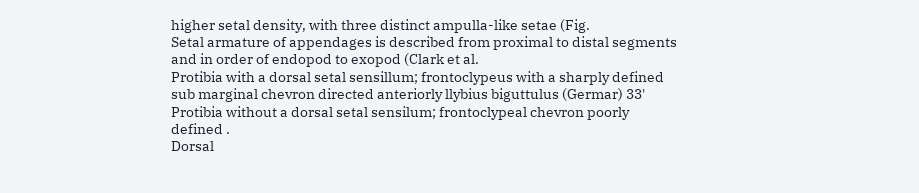higher setal density, with three distinct ampulla-like setae (Fig.
Setal armature of appendages is described from proximal to distal segments and in order of endopod to exopod (Clark et al.
Protibia with a dorsal setal sensillum; frontoclypeus with a sharply defined sub marginal chevron directed anteriorly llybius biguttulus (Germar) 33' Protibia without a dorsal setal sensilum; frontoclypeal chevron poorly defined .
Dorsal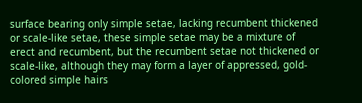surface bearing only simple setae, lacking recumbent thickened or scale-like setae, these simple setae may be a mixture of erect and recumbent, but the recumbent setae not thickened or scale-like, although they may form a layer of appressed, gold-colored simple hairs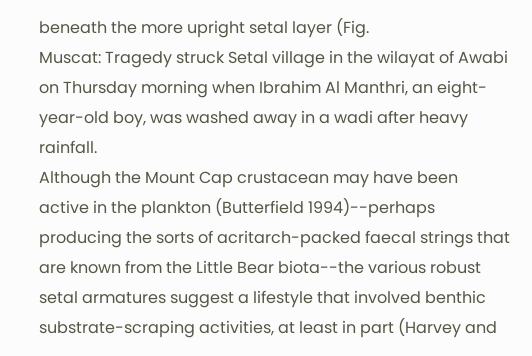beneath the more upright setal layer (Fig.
Muscat: Tragedy struck Setal village in the wilayat of Awabi on Thursday morning when Ibrahim Al Manthri, an eight-year-old boy, was washed away in a wadi after heavy rainfall.
Although the Mount Cap crustacean may have been active in the plankton (Butterfield 1994)--perhaps producing the sorts of acritarch-packed faecal strings that are known from the Little Bear biota--the various robust setal armatures suggest a lifestyle that involved benthic substrate-scraping activities, at least in part (Harvey and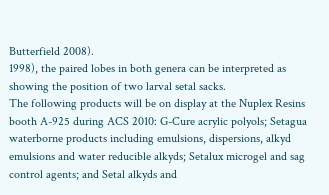Butterfield 2008).
1998), the paired lobes in both genera can be interpreted as showing the position of two larval setal sacks.
The following products will be on display at the Nuplex Resins booth A-925 during ACS 2010: G-Cure acrylic polyols; Setagua waterborne products including emulsions, dispersions, alkyd emulsions and water reducible alkyds; Setalux microgel and sag control agents; and Setal alkyds and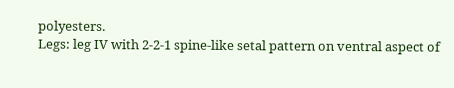polyesters.
Legs: leg IV with 2-2-1 spine-like setal pattern on ventral aspect of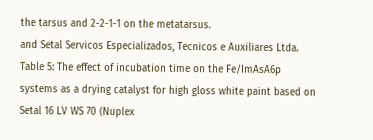the tarsus and 2-2-1-1 on the metatarsus.
and Setal Servicos Especializados, Tecnicos e Auxiliares Ltda.
Table 5: The effect of incubation time on the Fe/ImAsA6p systems as a drying catalyst for high gloss white paint based on Setal 16 LV WS 70 (Nuplex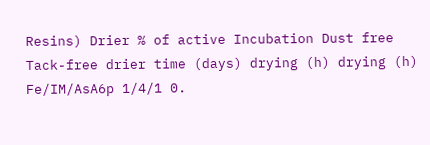Resins) Drier % of active Incubation Dust free Tack-free drier time (days) drying (h) drying (h) Fe/IM/AsA6p 1/4/1 0.